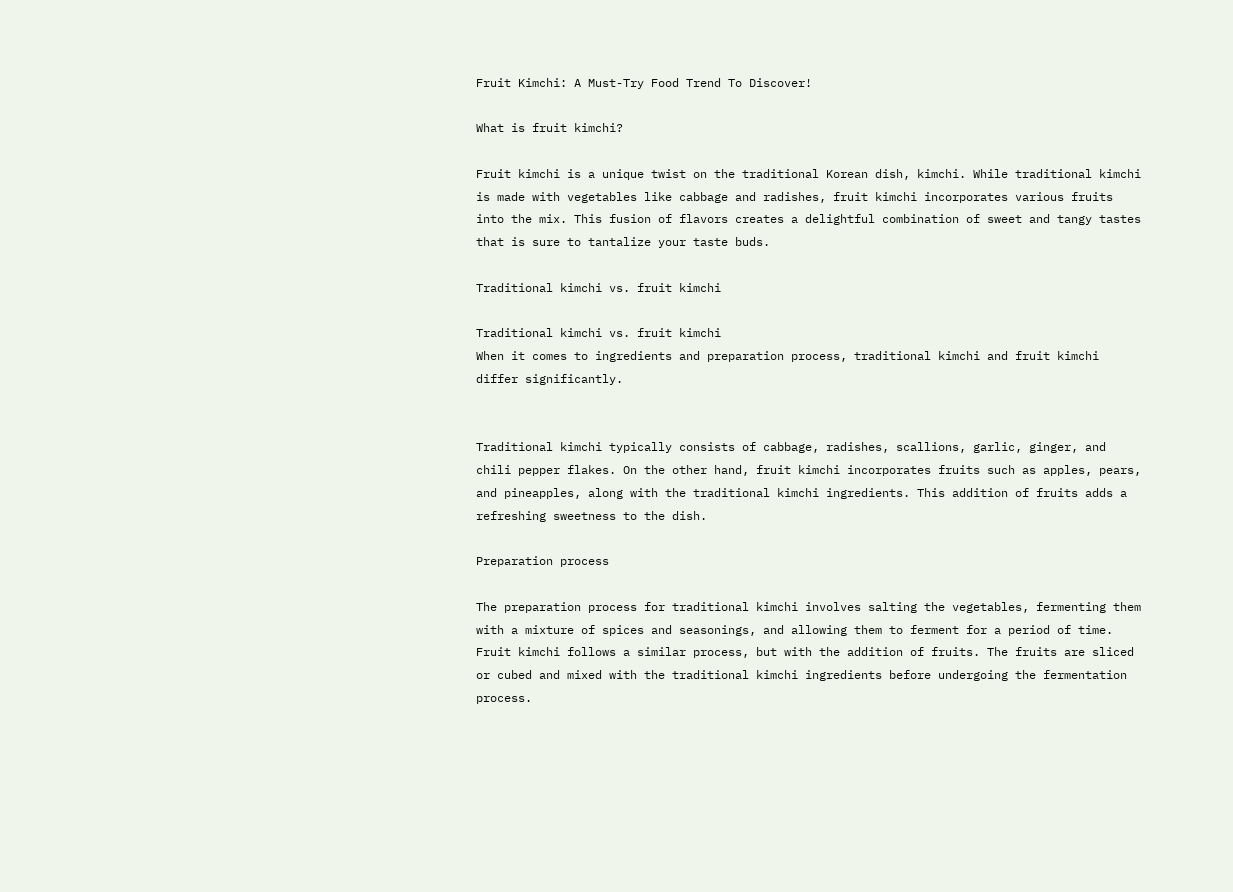Fruit Kimchi: A Must-Try Food Trend To Discover!

What is fruit kimchi?

Fruit kimchi is a unique twist on the traditional Korean dish, kimchi. While traditional kimchi is made with vegetables like cabbage and radishes, fruit kimchi incorporates various fruits into the mix. This fusion of flavors creates a delightful combination of sweet and tangy tastes that is sure to tantalize your taste buds.

Traditional kimchi vs. fruit kimchi

Traditional kimchi vs. fruit kimchi
When it comes to ingredients and preparation process, traditional kimchi and fruit kimchi differ significantly.


Traditional kimchi typically consists of cabbage, radishes, scallions, garlic, ginger, and chili pepper flakes. On the other hand, fruit kimchi incorporates fruits such as apples, pears, and pineapples, along with the traditional kimchi ingredients. This addition of fruits adds a refreshing sweetness to the dish.

Preparation process

The preparation process for traditional kimchi involves salting the vegetables, fermenting them with a mixture of spices and seasonings, and allowing them to ferment for a period of time. Fruit kimchi follows a similar process, but with the addition of fruits. The fruits are sliced or cubed and mixed with the traditional kimchi ingredients before undergoing the fermentation process.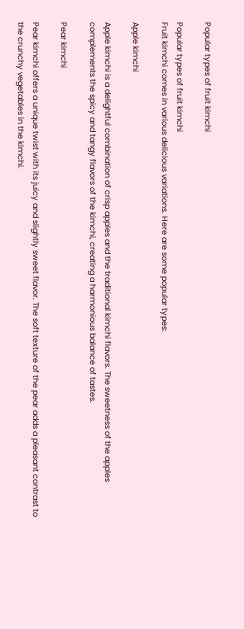Popular types of fruit kimchi

Popular types of fruit kimchi
Fruit kimchi comes in various delicious variations. Here are some popular types:

Apple kimchi

Apple kimchi is a delightful combination of crisp apples and the traditional kimchi flavors. The sweetness of the apples complements the spicy and tangy flavors of the kimchi, creating a harmonious balance of tastes.

Pear kimchi

Pear kimchi offers a unique twist with its juicy and slightly sweet flavor. The soft texture of the pear adds a pleasant contrast to the crunchy vegetables in the kimchi.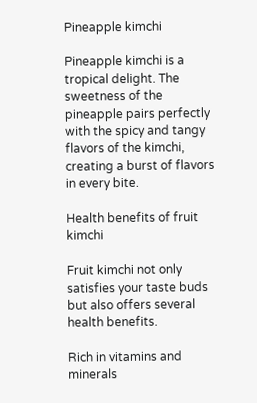Pineapple kimchi

Pineapple kimchi is a tropical delight. The sweetness of the pineapple pairs perfectly with the spicy and tangy flavors of the kimchi, creating a burst of flavors in every bite.

Health benefits of fruit kimchi

Fruit kimchi not only satisfies your taste buds but also offers several health benefits.

Rich in vitamins and minerals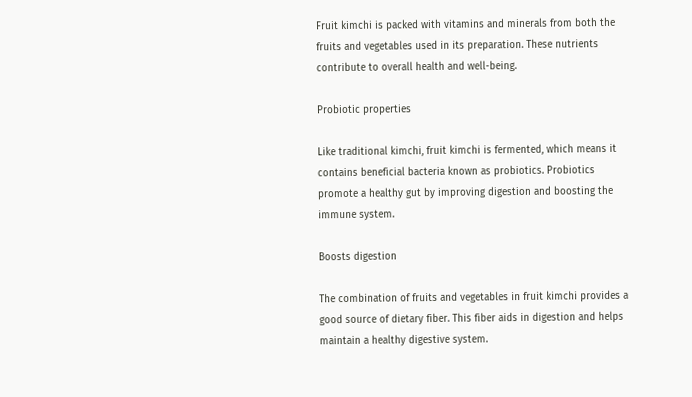Fruit kimchi is packed with vitamins and minerals from both the fruits and vegetables used in its preparation. These nutrients contribute to overall health and well-being.

Probiotic properties

Like traditional kimchi, fruit kimchi is fermented, which means it contains beneficial bacteria known as probiotics. Probiotics promote a healthy gut by improving digestion and boosting the immune system.

Boosts digestion

The combination of fruits and vegetables in fruit kimchi provides a good source of dietary fiber. This fiber aids in digestion and helps maintain a healthy digestive system.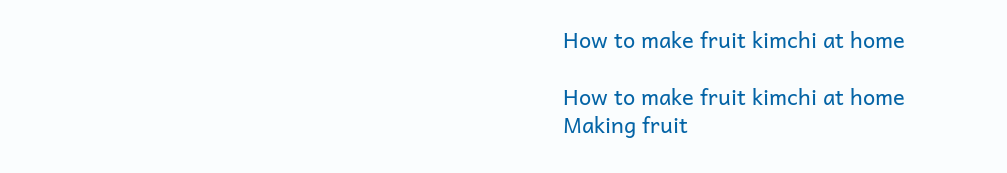How to make fruit kimchi at home

How to make fruit kimchi at home
Making fruit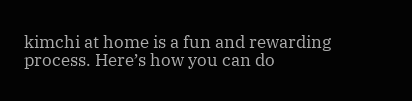kimchi at home is a fun and rewarding process. Here’s how you can do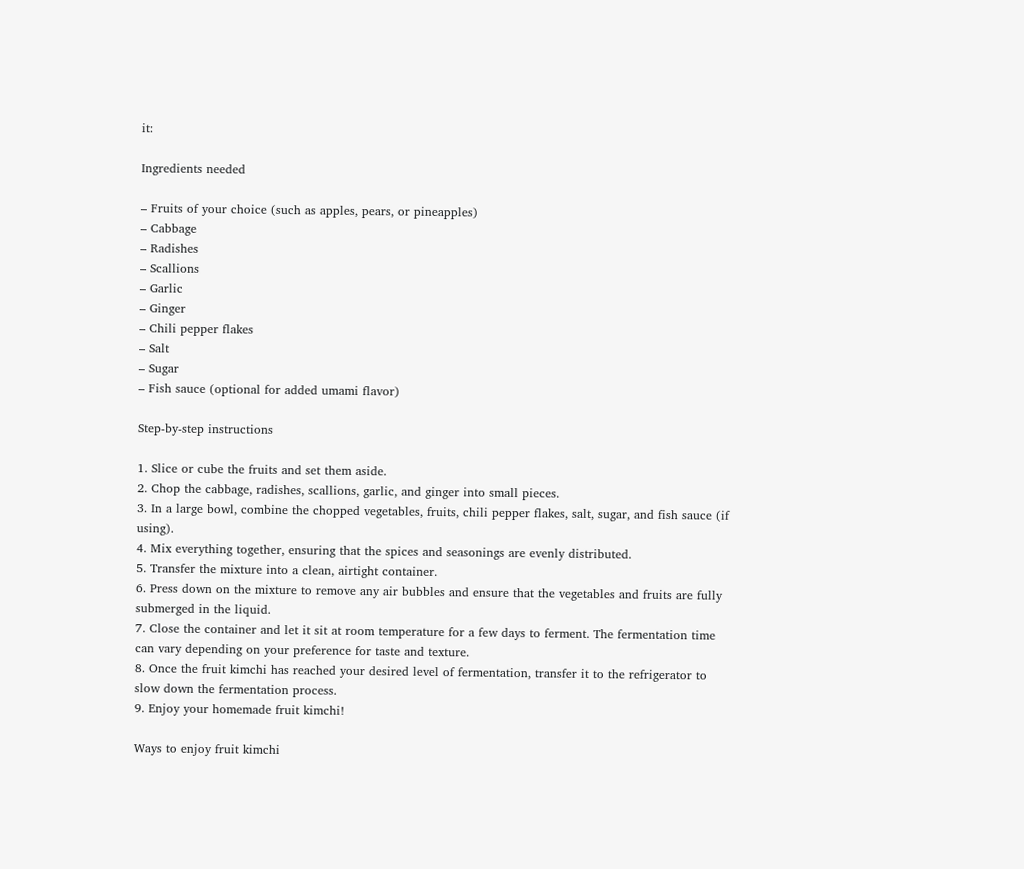it:

Ingredients needed

– Fruits of your choice (such as apples, pears, or pineapples)
– Cabbage
– Radishes
– Scallions
– Garlic
– Ginger
– Chili pepper flakes
– Salt
– Sugar
– Fish sauce (optional for added umami flavor)

Step-by-step instructions

1. Slice or cube the fruits and set them aside.
2. Chop the cabbage, radishes, scallions, garlic, and ginger into small pieces.
3. In a large bowl, combine the chopped vegetables, fruits, chili pepper flakes, salt, sugar, and fish sauce (if using).
4. Mix everything together, ensuring that the spices and seasonings are evenly distributed.
5. Transfer the mixture into a clean, airtight container.
6. Press down on the mixture to remove any air bubbles and ensure that the vegetables and fruits are fully submerged in the liquid.
7. Close the container and let it sit at room temperature for a few days to ferment. The fermentation time can vary depending on your preference for taste and texture.
8. Once the fruit kimchi has reached your desired level of fermentation, transfer it to the refrigerator to slow down the fermentation process.
9. Enjoy your homemade fruit kimchi!

Ways to enjoy fruit kimchi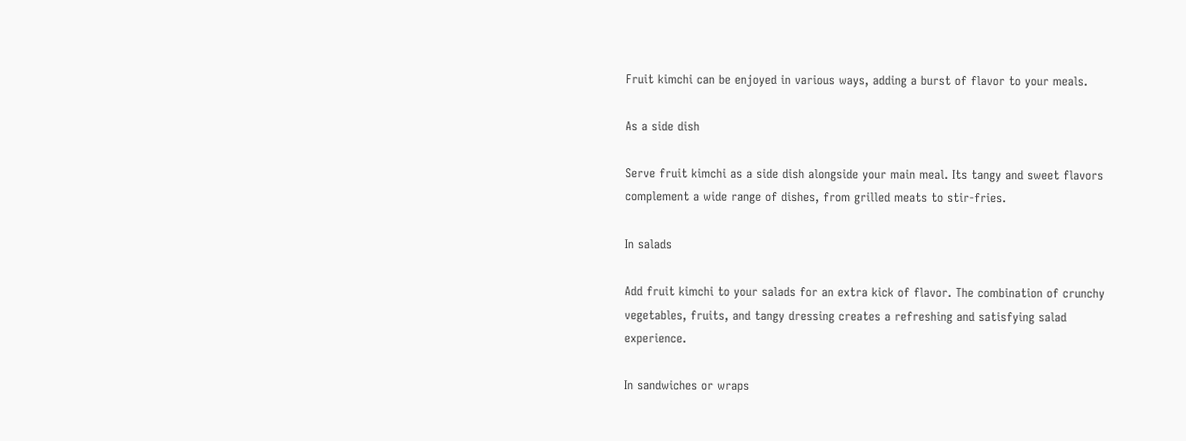Fruit kimchi can be enjoyed in various ways, adding a burst of flavor to your meals.

As a side dish

Serve fruit kimchi as a side dish alongside your main meal. Its tangy and sweet flavors complement a wide range of dishes, from grilled meats to stir-fries.

In salads

Add fruit kimchi to your salads for an extra kick of flavor. The combination of crunchy vegetables, fruits, and tangy dressing creates a refreshing and satisfying salad experience.

In sandwiches or wraps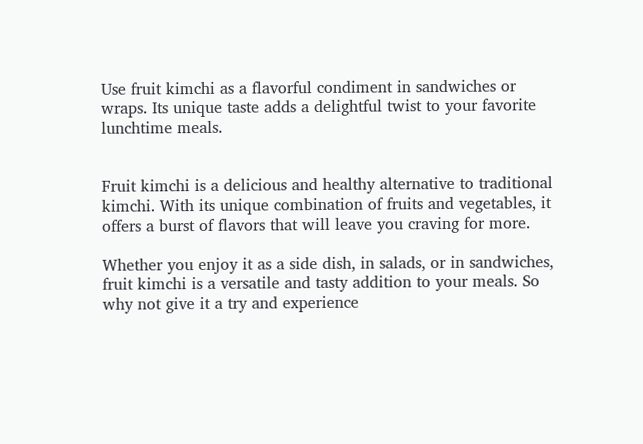Use fruit kimchi as a flavorful condiment in sandwiches or wraps. Its unique taste adds a delightful twist to your favorite lunchtime meals.


Fruit kimchi is a delicious and healthy alternative to traditional kimchi. With its unique combination of fruits and vegetables, it offers a burst of flavors that will leave you craving for more.

Whether you enjoy it as a side dish, in salads, or in sandwiches, fruit kimchi is a versatile and tasty addition to your meals. So why not give it a try and experience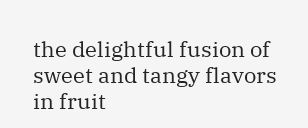the delightful fusion of sweet and tangy flavors in fruit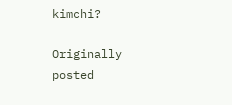kimchi?

Originally posted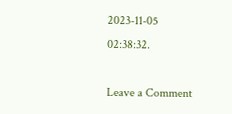2023-11-05 02:38:32.

Leave a Comment